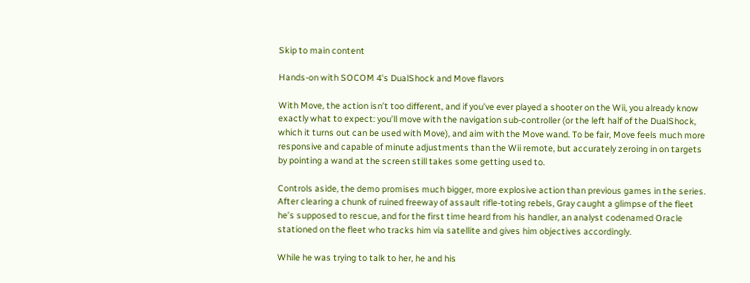Skip to main content

Hands-on with SOCOM 4's DualShock and Move flavors

With Move, the action isn’t too different, and if you’ve ever played a shooter on the Wii, you already know exactly what to expect: you’ll move with the navigation sub-controller (or the left half of the DualShock, which it turns out can be used with Move), and aim with the Move wand. To be fair, Move feels much more responsive and capable of minute adjustments than the Wii remote, but accurately zeroing in on targets by pointing a wand at the screen still takes some getting used to.

Controls aside, the demo promises much bigger, more explosive action than previous games in the series. After clearing a chunk of ruined freeway of assault rifle-toting rebels, Gray caught a glimpse of the fleet he’s supposed to rescue, and for the first time heard from his handler, an analyst codenamed Oracle stationed on the fleet who tracks him via satellite and gives him objectives accordingly.

While he was trying to talk to her, he and his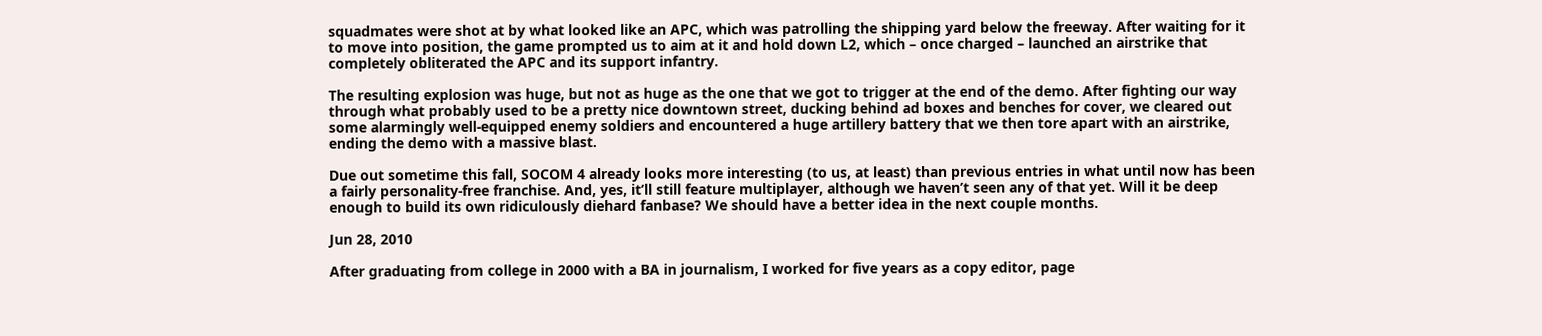squadmates were shot at by what looked like an APC, which was patrolling the shipping yard below the freeway. After waiting for it to move into position, the game prompted us to aim at it and hold down L2, which – once charged – launched an airstrike that completely obliterated the APC and its support infantry.

The resulting explosion was huge, but not as huge as the one that we got to trigger at the end of the demo. After fighting our way through what probably used to be a pretty nice downtown street, ducking behind ad boxes and benches for cover, we cleared out some alarmingly well-equipped enemy soldiers and encountered a huge artillery battery that we then tore apart with an airstrike, ending the demo with a massive blast.

Due out sometime this fall, SOCOM 4 already looks more interesting (to us, at least) than previous entries in what until now has been a fairly personality-free franchise. And, yes, it’ll still feature multiplayer, although we haven’t seen any of that yet. Will it be deep enough to build its own ridiculously diehard fanbase? We should have a better idea in the next couple months.

Jun 28, 2010

After graduating from college in 2000 with a BA in journalism, I worked for five years as a copy editor, page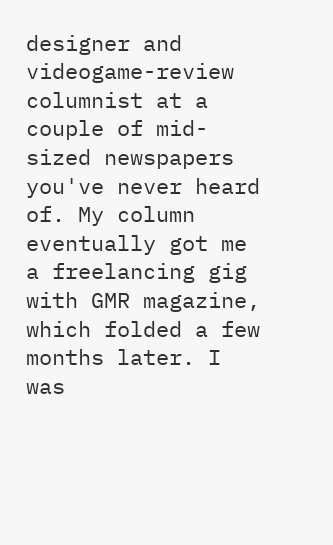designer and videogame-review columnist at a couple of mid-sized newspapers you've never heard of. My column eventually got me a freelancing gig with GMR magazine, which folded a few months later. I was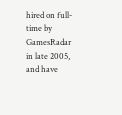hired on full-time by GamesRadar in late 2005, and have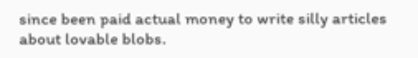since been paid actual money to write silly articles about lovable blobs.